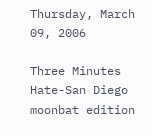Thursday, March 09, 2006

Three Minutes Hate-San Diego moonbat edition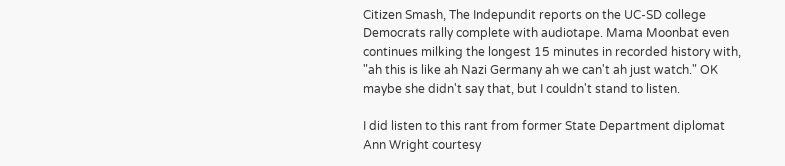Citizen Smash, The Indepundit reports on the UC-SD college Democrats rally complete with audiotape. Mama Moonbat even continues milking the longest 15 minutes in recorded history with, "ah this is like ah Nazi Germany ah we can't ah just watch." OK maybe she didn't say that, but I couldn't stand to listen.

I did listen to this rant from former State Department diplomat Ann Wright courtesy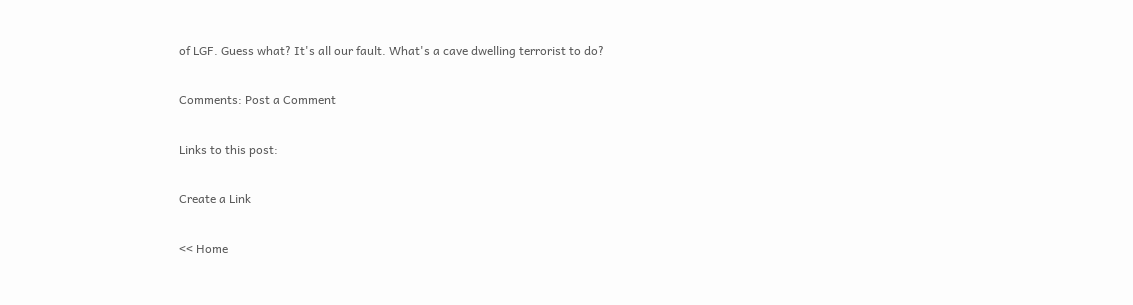of LGF. Guess what? It's all our fault. What's a cave dwelling terrorist to do?

Comments: Post a Comment

Links to this post:

Create a Link

<< Home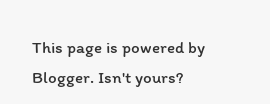This page is powered by Blogger. Isn't yours?